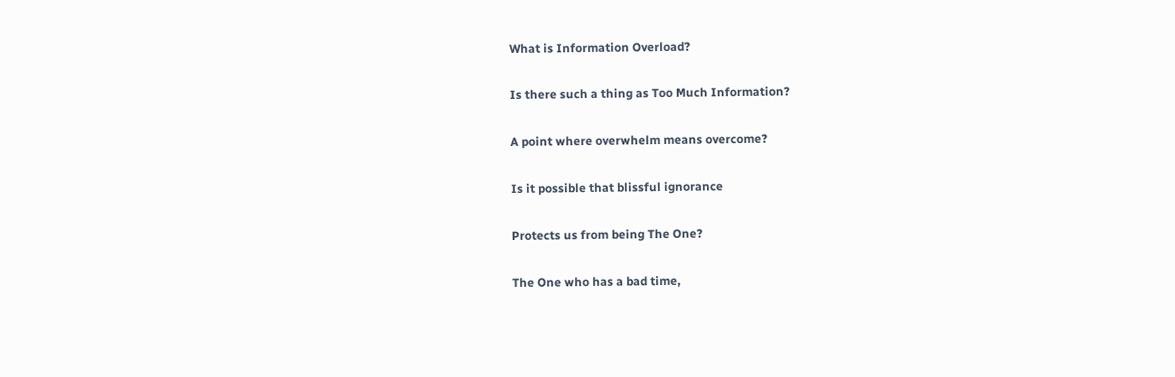What is Information Overload?

Is there such a thing as Too Much Information?

A point where overwhelm means overcome?

Is it possible that blissful ignorance

Protects us from being The One?

The One who has a bad time,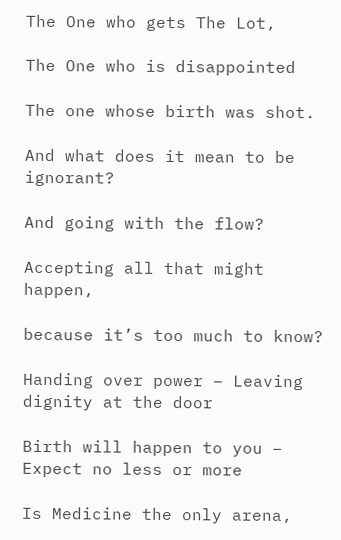The One who gets The Lot,

The One who is disappointed

The one whose birth was shot.

And what does it mean to be ignorant?

And going with the flow?

Accepting all that might happen,

because it’s too much to know?

Handing over power – Leaving dignity at the door

Birth will happen to you – Expect no less or more

Is Medicine the only arena,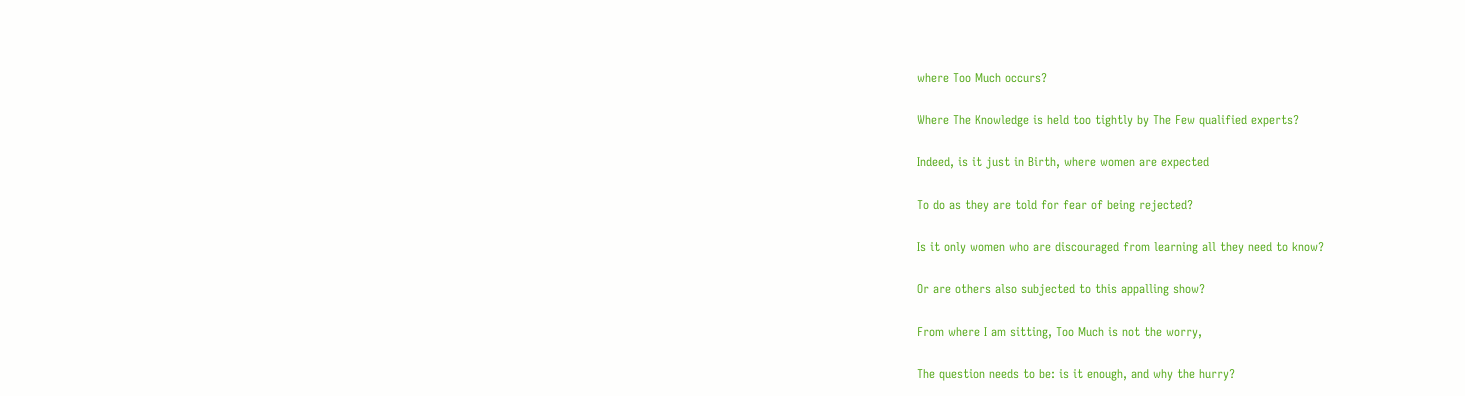where Too Much occurs?

Where The Knowledge is held too tightly by The Few qualified experts?

Indeed, is it just in Birth, where women are expected

To do as they are told for fear of being rejected?

Is it only women who are discouraged from learning all they need to know?

Or are others also subjected to this appalling show?

From where I am sitting, Too Much is not the worry,

The question needs to be: is it enough, and why the hurry?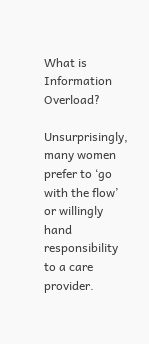What is Information Overload?

Unsurprisingly, many women prefer to ‘go with the flow’ or willingly hand responsibility to a care provider.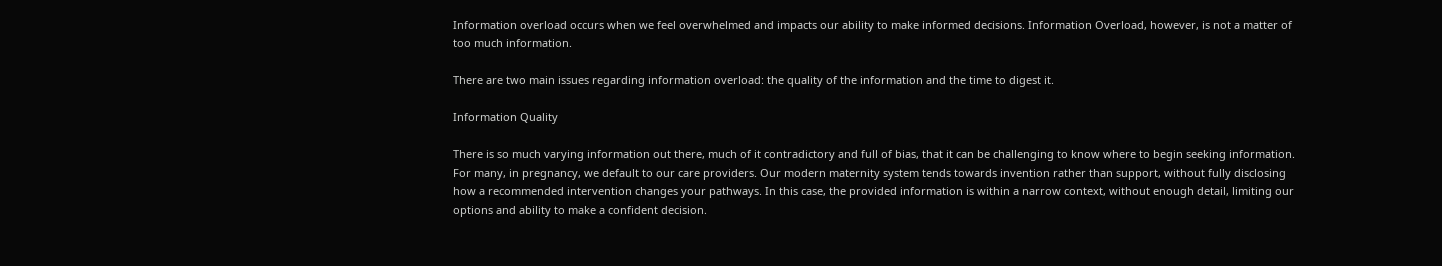Information overload occurs when we feel overwhelmed and impacts our ability to make informed decisions. Information Overload, however, is not a matter of too much information.

There are two main issues regarding information overload: the quality of the information and the time to digest it.

Information Quality

There is so much varying information out there, much of it contradictory and full of bias, that it can be challenging to know where to begin seeking information. For many, in pregnancy, we default to our care providers. Our modern maternity system tends towards invention rather than support, without fully disclosing how a recommended intervention changes your pathways. In this case, the provided information is within a narrow context, without enough detail, limiting our options and ability to make a confident decision.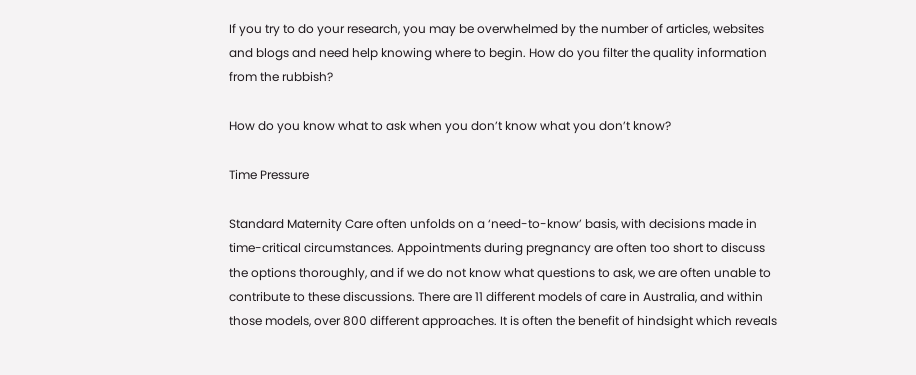If you try to do your research, you may be overwhelmed by the number of articles, websites and blogs and need help knowing where to begin. How do you filter the quality information from the rubbish?

How do you know what to ask when you don’t know what you don’t know?

Time Pressure

Standard Maternity Care often unfolds on a ‘need-to-know’ basis, with decisions made in time-critical circumstances. Appointments during pregnancy are often too short to discuss the options thoroughly, and if we do not know what questions to ask, we are often unable to contribute to these discussions. There are 11 different models of care in Australia, and within those models, over 800 different approaches. It is often the benefit of hindsight which reveals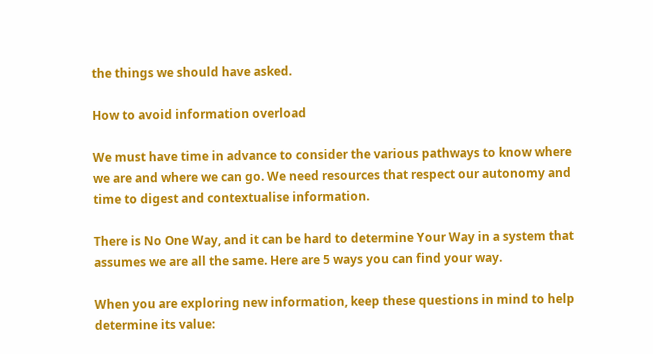the things we should have asked.

How to avoid information overload

We must have time in advance to consider the various pathways to know where we are and where we can go. We need resources that respect our autonomy and time to digest and contextualise information.

There is No One Way, and it can be hard to determine Your Way in a system that assumes we are all the same. Here are 5 ways you can find your way.

When you are exploring new information, keep these questions in mind to help determine its value: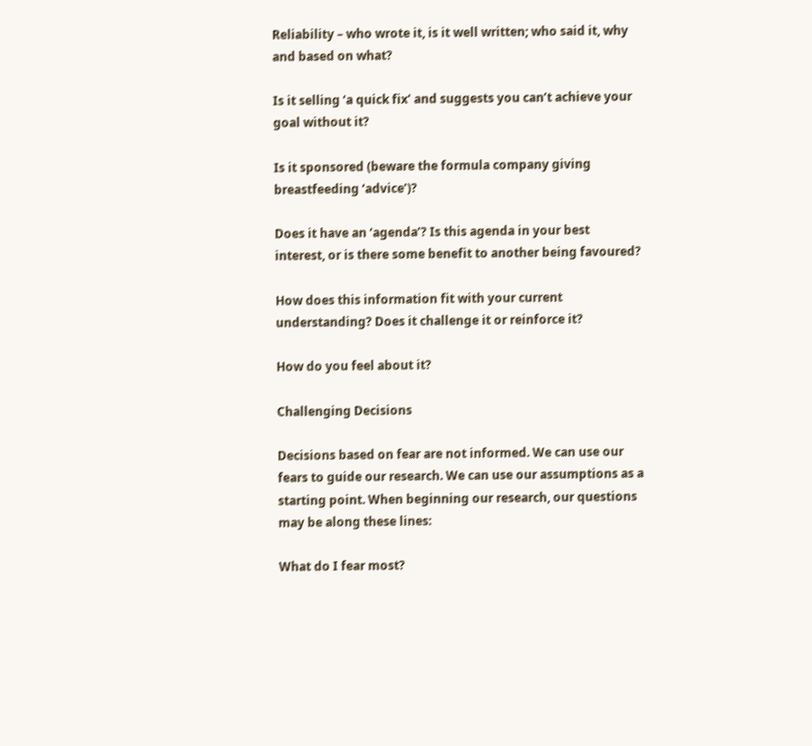Reliability – who wrote it, is it well written; who said it, why and based on what?

Is it selling ‘a quick fix’ and suggests you can’t achieve your goal without it?

Is it sponsored (beware the formula company giving breastfeeding ‘advice’)?

Does it have an ‘agenda’? Is this agenda in your best interest, or is there some benefit to another being favoured?

How does this information fit with your current understanding? Does it challenge it or reinforce it?

How do you feel about it?

Challenging Decisions

Decisions based on fear are not informed. We can use our fears to guide our research. We can use our assumptions as a starting point. When beginning our research, our questions may be along these lines:

What do I fear most?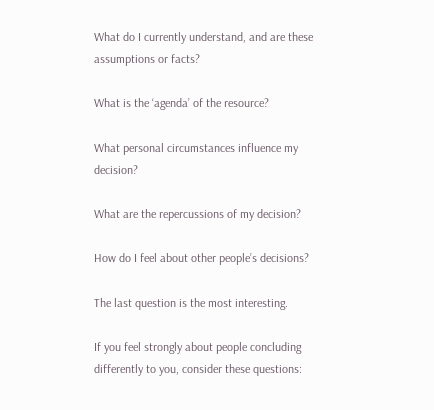What do I currently understand, and are these assumptions or facts?

What is the ‘agenda’ of the resource?

What personal circumstances influence my decision?

What are the repercussions of my decision?

How do I feel about other people’s decisions?

The last question is the most interesting.

If you feel strongly about people concluding differently to you, consider these questions: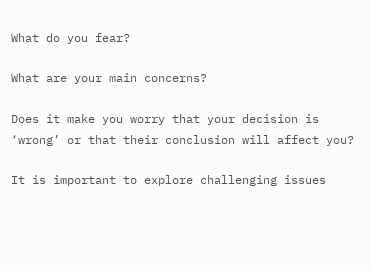What do you fear?

What are your main concerns?

Does it make you worry that your decision is ‘wrong’ or that their conclusion will affect you?

It is important to explore challenging issues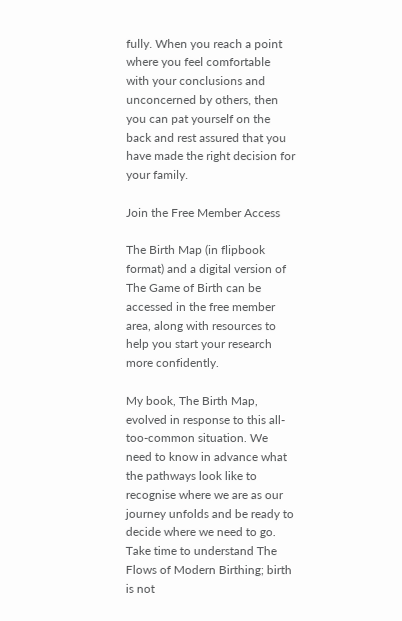fully. When you reach a point where you feel comfortable with your conclusions and unconcerned by others, then you can pat yourself on the back and rest assured that you have made the right decision for your family.

Join the Free Member Access

The Birth Map (in flipbook format) and a digital version of The Game of Birth can be accessed in the free member area, along with resources to help you start your research more confidently.

My book, The Birth Map, evolved in response to this all-too-common situation. We need to know in advance what the pathways look like to recognise where we are as our journey unfolds and be ready to decide where we need to go. Take time to understand The Flows of Modern Birthing; birth is not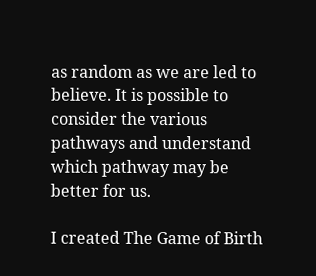as random as we are led to believe. It is possible to consider the various pathways and understand which pathway may be better for us.

I created The Game of Birth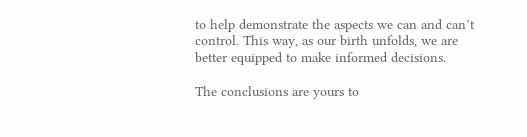to help demonstrate the aspects we can and can’t control. This way, as our birth unfolds, we are better equipped to make informed decisions.

The conclusions are yours to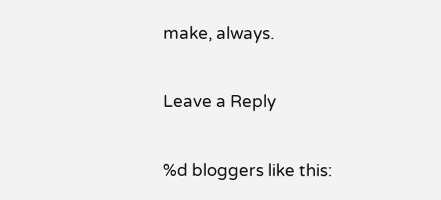make, always.

Leave a Reply

%d bloggers like this: